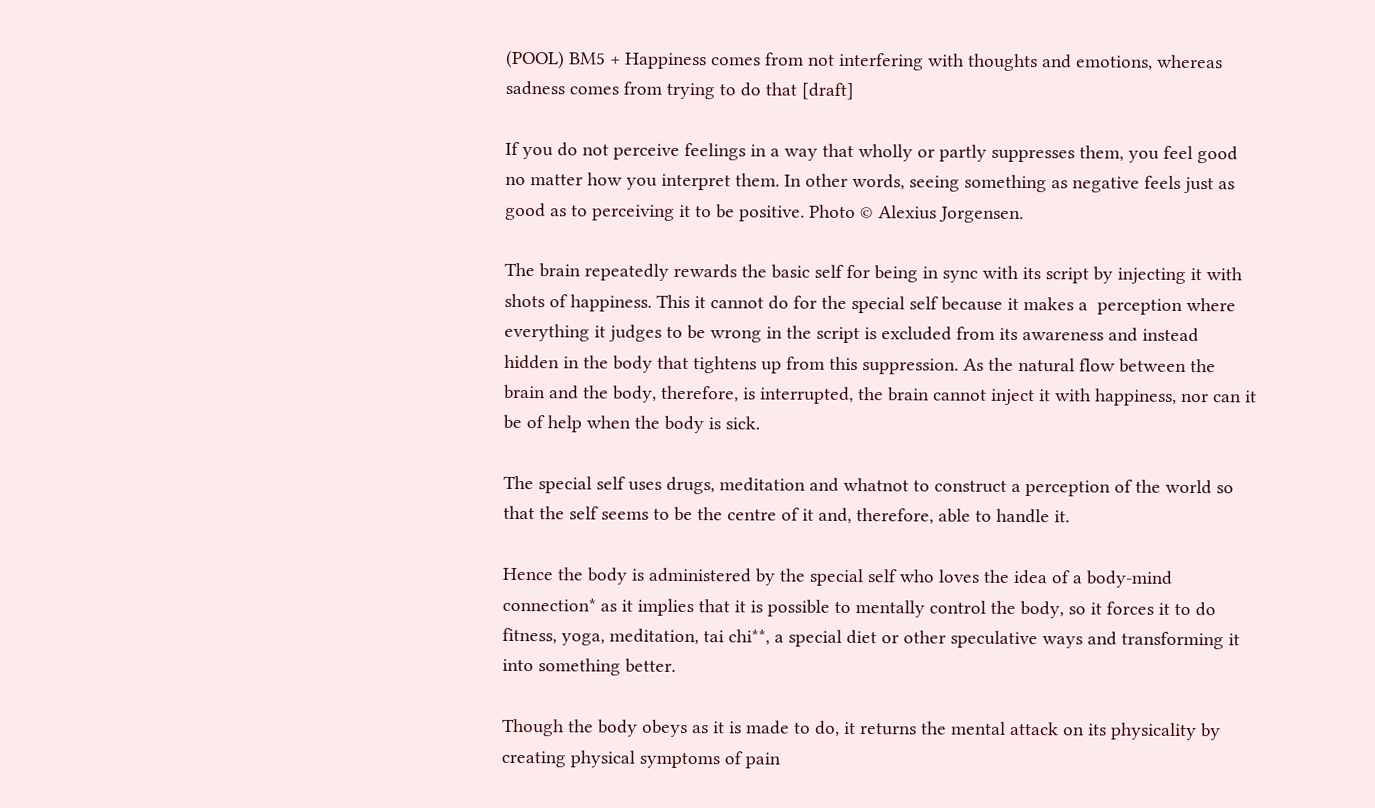(POOL) BM5 + Happiness comes from not interfering with thoughts and emotions, whereas sadness comes from trying to do that [draft]

If you do not perceive feelings in a way that wholly or partly suppresses them, you feel good no matter how you interpret them. In other words, seeing something as negative feels just as good as to perceiving it to be positive. Photo © Alexius Jorgensen.

The brain repeatedly rewards the basic self for being in sync with its script by injecting it with shots of happiness. This it cannot do for the special self because it makes a  perception where everything it judges to be wrong in the script is excluded from its awareness and instead hidden in the body that tightens up from this suppression. As the natural flow between the brain and the body, therefore, is interrupted, the brain cannot inject it with happiness, nor can it be of help when the body is sick.

The special self uses drugs, meditation and whatnot to construct a perception of the world so that the self seems to be the centre of it and, therefore, able to handle it.

Hence the body is administered by the special self who loves the idea of a body-mind connection* as it implies that it is possible to mentally control the body, so it forces it to do fitness, yoga, meditation, tai chi**, a special diet or other speculative ways and transforming it into something better.

Though the body obeys as it is made to do, it returns the mental attack on its physicality by creating physical symptoms of pain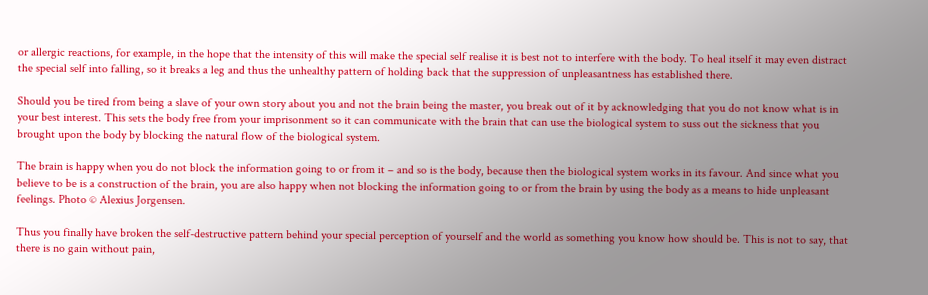or allergic reactions, for example, in the hope that the intensity of this will make the special self realise it is best not to interfere with the body. To heal itself it may even distract the special self into falling, so it breaks a leg and thus the unhealthy pattern of holding back that the suppression of unpleasantness has established there.

Should you be tired from being a slave of your own story about you and not the brain being the master, you break out of it by acknowledging that you do not know what is in your best interest. This sets the body free from your imprisonment so it can communicate with the brain that can use the biological system to suss out the sickness that you brought upon the body by blocking the natural flow of the biological system.

The brain is happy when you do not block the information going to or from it – and so is the body, because then the biological system works in its favour. And since what you believe to be is a construction of the brain, you are also happy when not blocking the information going to or from the brain by using the body as a means to hide unpleasant feelings. Photo © Alexius Jorgensen.

Thus you finally have broken the self-destructive pattern behind your special perception of yourself and the world as something you know how should be. This is not to say, that there is no gain without pain,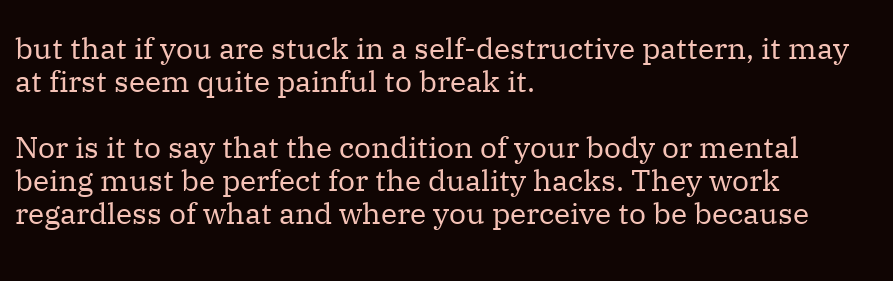but that if you are stuck in a self-destructive pattern, it may at first seem quite painful to break it.

Nor is it to say that the condition of your body or mental being must be perfect for the duality hacks. They work regardless of what and where you perceive to be because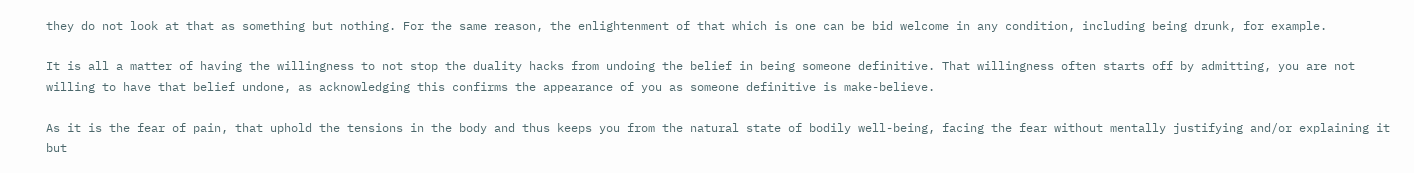they do not look at that as something but nothing. For the same reason, the enlightenment of that which is one can be bid welcome in any condition, including being drunk, for example.

It is all a matter of having the willingness to not stop the duality hacks from undoing the belief in being someone definitive. That willingness often starts off by admitting, you are not willing to have that belief undone, as acknowledging this confirms the appearance of you as someone definitive is make-believe.

As it is the fear of pain, that uphold the tensions in the body and thus keeps you from the natural state of bodily well-being, facing the fear without mentally justifying and/or explaining it but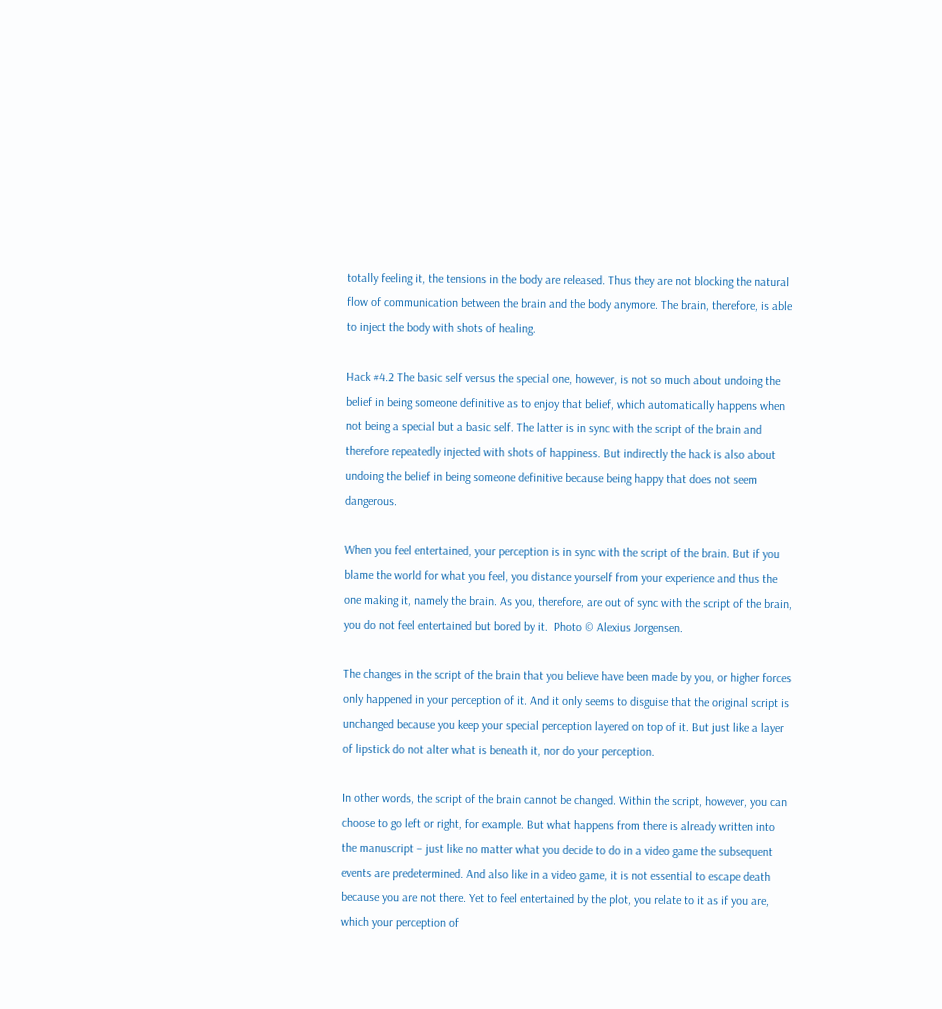totally feeling it, the tensions in the body are released. Thus they are not blocking the natural  flow of communication between the brain and the body anymore. The brain, therefore, is able to inject the body with shots of healing.

Hack #4.2 The basic self versus the special one, however, is not so much about undoing the belief in being someone definitive as to enjoy that belief, which automatically happens when not being a special but a basic self. The latter is in sync with the script of the brain and therefore repeatedly injected with shots of happiness. But indirectly the hack is also about undoing the belief in being someone definitive because being happy that does not seem dangerous.

When you feel entertained, your perception is in sync with the script of the brain. But if you blame the world for what you feel, you distance yourself from your experience and thus the one making it, namely the brain. As you, therefore, are out of sync with the script of the brain, you do not feel entertained but bored by it.  Photo © Alexius Jorgensen.

The changes in the script of the brain that you believe have been made by you, or higher forces only happened in your perception of it. And it only seems to disguise that the original script is unchanged because you keep your special perception layered on top of it. But just like a layer of lipstick do not alter what is beneath it, nor do your perception.

In other words, the script of the brain cannot be changed. Within the script, however, you can choose to go left or right, for example. But what happens from there is already written into the manuscript – just like no matter what you decide to do in a video game the subsequent events are predetermined. And also like in a video game, it is not essential to escape death because you are not there. Yet to feel entertained by the plot, you relate to it as if you are, which your perception of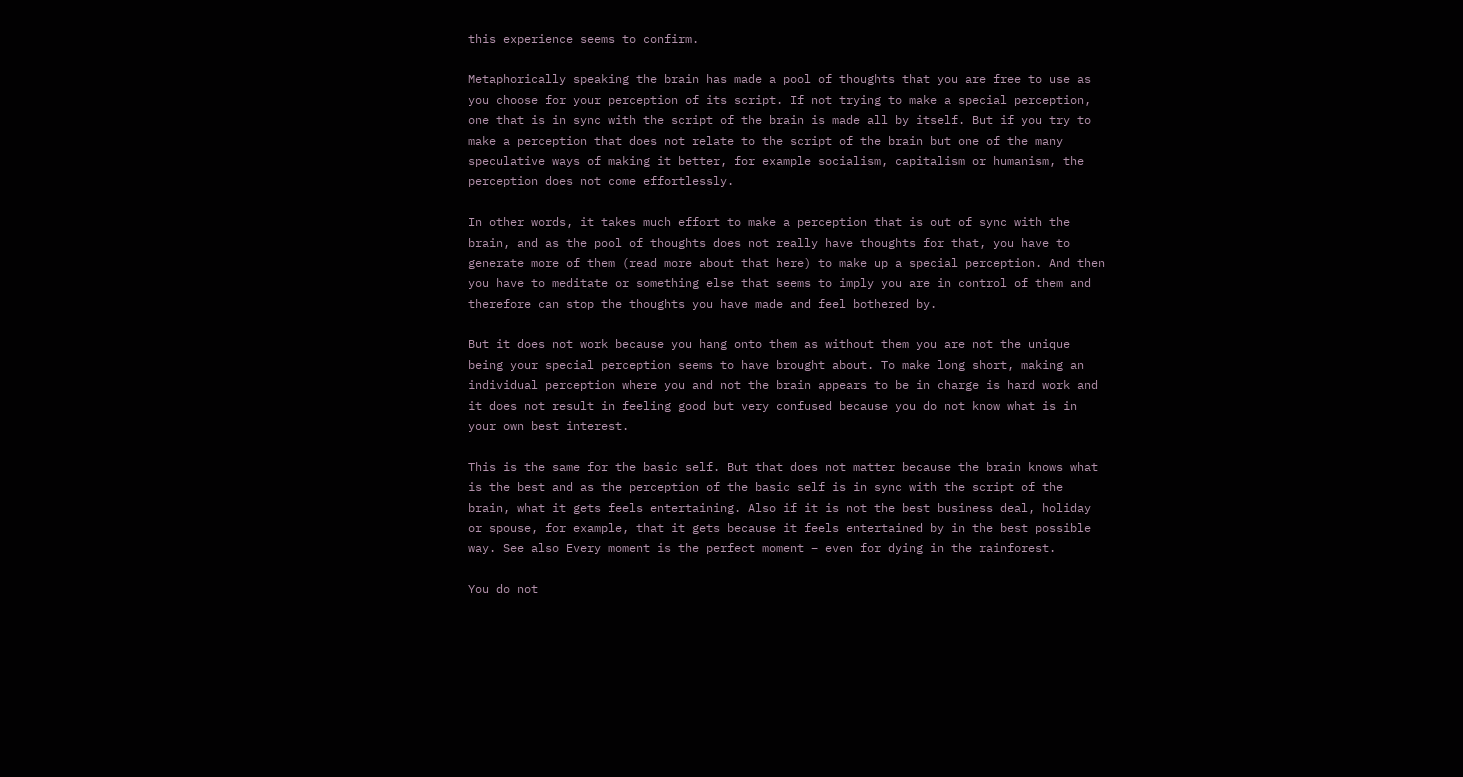this experience seems to confirm.

Metaphorically speaking the brain has made a pool of thoughts that you are free to use as you choose for your perception of its script. If not trying to make a special perception, one that is in sync with the script of the brain is made all by itself. But if you try to make a perception that does not relate to the script of the brain but one of the many speculative ways of making it better, for example socialism, capitalism or humanism, the perception does not come effortlessly.

In other words, it takes much effort to make a perception that is out of sync with the brain, and as the pool of thoughts does not really have thoughts for that, you have to generate more of them (read more about that here) to make up a special perception. And then you have to meditate or something else that seems to imply you are in control of them and therefore can stop the thoughts you have made and feel bothered by.

But it does not work because you hang onto them as without them you are not the unique being your special perception seems to have brought about. To make long short, making an individual perception where you and not the brain appears to be in charge is hard work and it does not result in feeling good but very confused because you do not know what is in your own best interest.

This is the same for the basic self. But that does not matter because the brain knows what is the best and as the perception of the basic self is in sync with the script of the brain, what it gets feels entertaining. Also if it is not the best business deal, holiday or spouse, for example, that it gets because it feels entertained by in the best possible way. See also Every moment is the perfect moment – even for dying in the rainforest.

You do not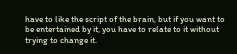have to like the script of the brain, but if you want to be entertained by it, you have to relate to it without trying to change it.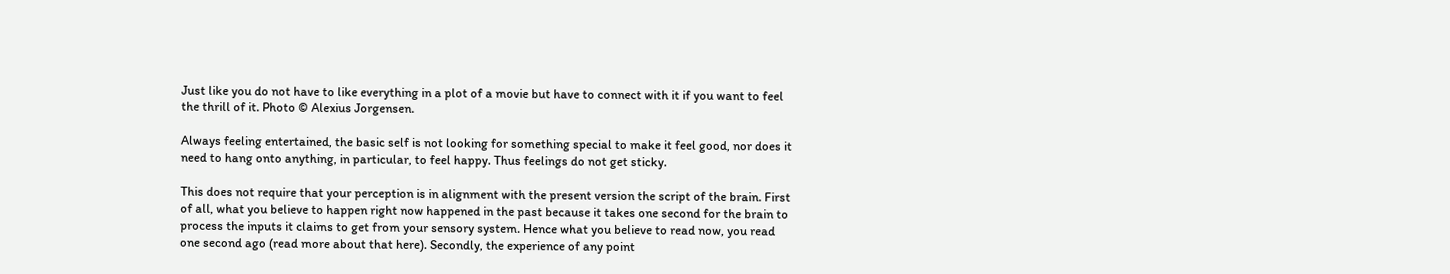Just like you do not have to like everything in a plot of a movie but have to connect with it if you want to feel the thrill of it. Photo © Alexius Jorgensen.

Always feeling entertained, the basic self is not looking for something special to make it feel good, nor does it need to hang onto anything, in particular, to feel happy. Thus feelings do not get sticky.

This does not require that your perception is in alignment with the present version the script of the brain. First of all, what you believe to happen right now happened in the past because it takes one second for the brain to process the inputs it claims to get from your sensory system. Hence what you believe to read now, you read one second ago (read more about that here). Secondly, the experience of any point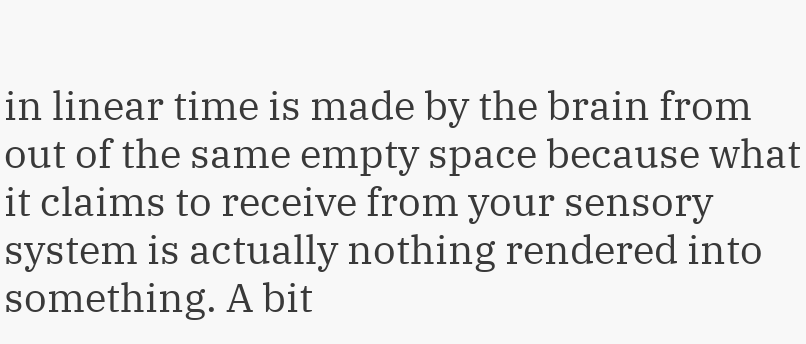in linear time is made by the brain from out of the same empty space because what it claims to receive from your sensory system is actually nothing rendered into something. A bit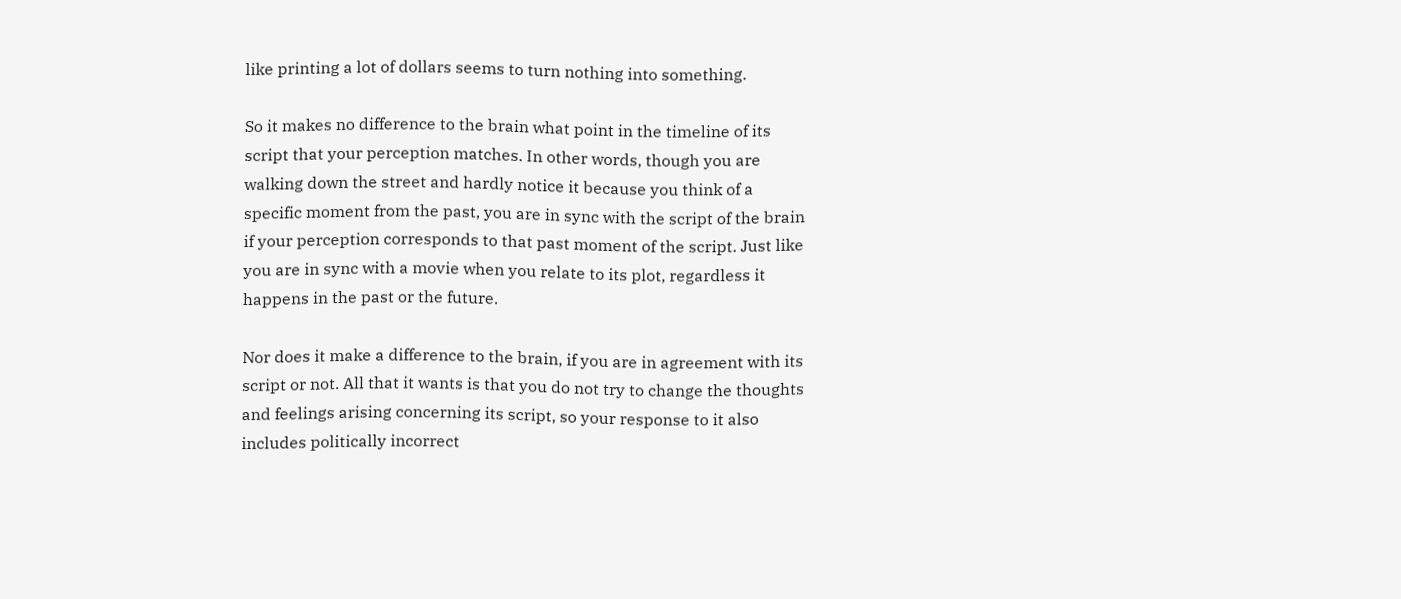like printing a lot of dollars seems to turn nothing into something.

So it makes no difference to the brain what point in the timeline of its script that your perception matches. In other words, though you are walking down the street and hardly notice it because you think of a specific moment from the past, you are in sync with the script of the brain if your perception corresponds to that past moment of the script. Just like you are in sync with a movie when you relate to its plot, regardless it happens in the past or the future.

Nor does it make a difference to the brain, if you are in agreement with its script or not. All that it wants is that you do not try to change the thoughts and feelings arising concerning its script, so your response to it also includes politically incorrect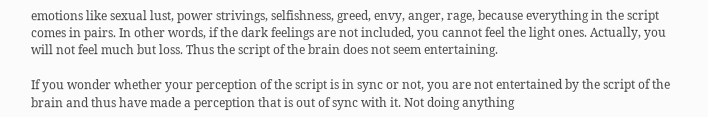emotions like sexual lust, power strivings, selfishness, greed, envy, anger, rage, because everything in the script comes in pairs. In other words, if the dark feelings are not included, you cannot feel the light ones. Actually, you will not feel much but loss. Thus the script of the brain does not seem entertaining.

If you wonder whether your perception of the script is in sync or not, you are not entertained by the script of the brain and thus have made a perception that is out of sync with it. Not doing anything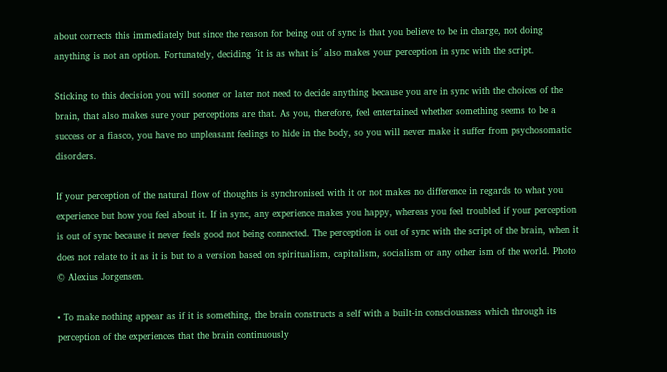about corrects this immediately but since the reason for being out of sync is that you believe to be in charge, not doing anything is not an option. Fortunately, deciding ´it is as what is´ also makes your perception in sync with the script.

Sticking to this decision you will sooner or later not need to decide anything because you are in sync with the choices of the brain, that also makes sure your perceptions are that. As you, therefore, feel entertained whether something seems to be a success or a fiasco, you have no unpleasant feelings to hide in the body, so you will never make it suffer from psychosomatic disorders.

If your perception of the natural flow of thoughts is synchronised with it or not makes no difference in regards to what you experience but how you feel about it. If in sync, any experience makes you happy, whereas you feel troubled if your perception is out of sync because it never feels good not being connected. The perception is out of sync with the script of the brain, when it does not relate to it as it is but to a version based on spiritualism, capitalism, socialism or any other ism of the world. Photo © Alexius Jorgensen.

• To make nothing appear as if it is something, the brain constructs a self with a built-in consciousness which through its perception of the experiences that the brain continuously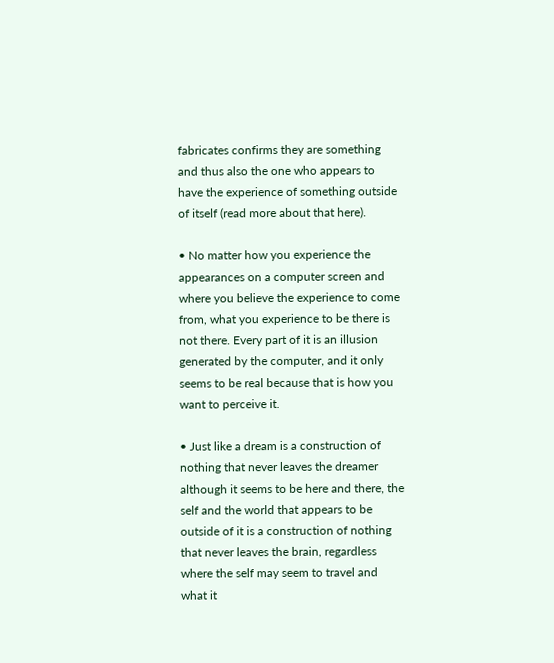fabricates confirms they are something and thus also the one who appears to have the experience of something outside of itself (read more about that here).

• No matter how you experience the appearances on a computer screen and where you believe the experience to come from, what you experience to be there is not there. Every part of it is an illusion generated by the computer, and it only seems to be real because that is how you want to perceive it.

• Just like a dream is a construction of nothing that never leaves the dreamer although it seems to be here and there, the self and the world that appears to be outside of it is a construction of nothing that never leaves the brain, regardless where the self may seem to travel and what it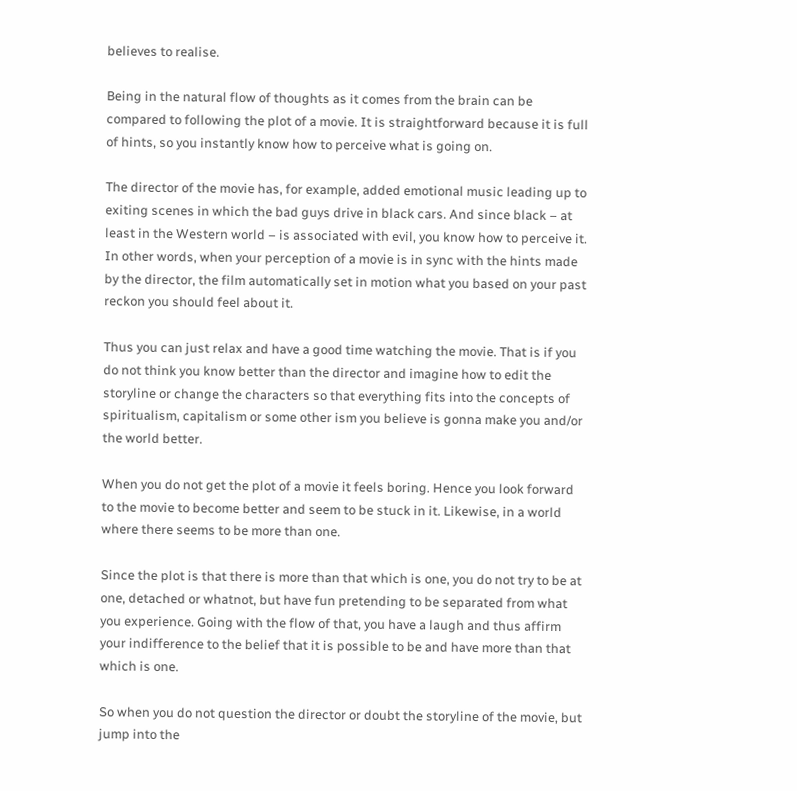believes to realise.

Being in the natural flow of thoughts as it comes from the brain can be compared to following the plot of a movie. It is straightforward because it is full of hints, so you instantly know how to perceive what is going on.

The director of the movie has, for example, added emotional music leading up to exiting scenes in which the bad guys drive in black cars. And since black – at least in the Western world – is associated with evil, you know how to perceive it. In other words, when your perception of a movie is in sync with the hints made by the director, the film automatically set in motion what you based on your past reckon you should feel about it.

Thus you can just relax and have a good time watching the movie. That is if you do not think you know better than the director and imagine how to edit the storyline or change the characters so that everything fits into the concepts of spiritualism, capitalism or some other ism you believe is gonna make you and/or the world better.

When you do not get the plot of a movie it feels boring. Hence you look forward to the movie to become better and seem to be stuck in it. Likewise, in a world where there seems to be more than one.

Since the plot is that there is more than that which is one, you do not try to be at one, detached or whatnot, but have fun pretending to be separated from what you experience. Going with the flow of that, you have a laugh and thus affirm your indifference to the belief that it is possible to be and have more than that which is one.

So when you do not question the director or doubt the storyline of the movie, but jump into the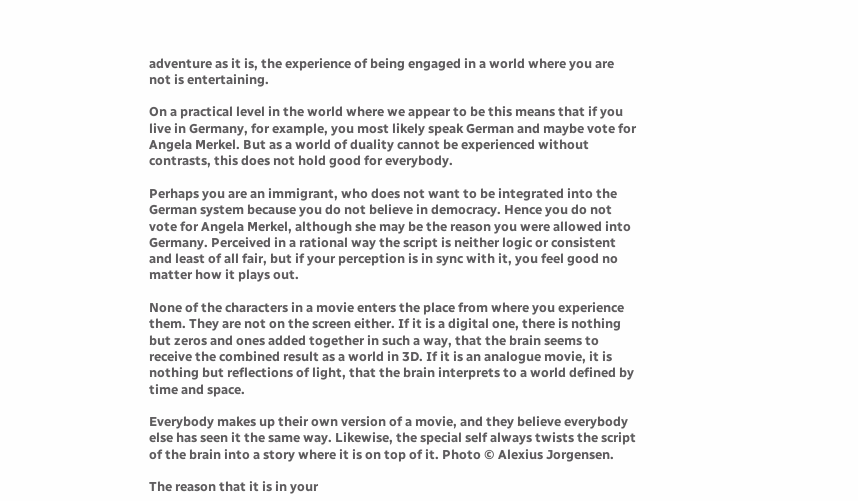adventure as it is, the experience of being engaged in a world where you are not is entertaining.

On a practical level in the world where we appear to be this means that if you live in Germany, for example, you most likely speak German and maybe vote for Angela Merkel. But as a world of duality cannot be experienced without contrasts, this does not hold good for everybody.

Perhaps you are an immigrant, who does not want to be integrated into the German system because you do not believe in democracy. Hence you do not vote for Angela Merkel, although she may be the reason you were allowed into Germany. Perceived in a rational way the script is neither logic or consistent and least of all fair, but if your perception is in sync with it, you feel good no matter how it plays out.

None of the characters in a movie enters the place from where you experience them. They are not on the screen either. If it is a digital one, there is nothing but zeros and ones added together in such a way, that the brain seems to receive the combined result as a world in 3D. If it is an analogue movie, it is nothing but reflections of light, that the brain interprets to a world defined by time and space.

Everybody makes up their own version of a movie, and they believe everybody else has seen it the same way. Likewise, the special self always twists the script of the brain into a story where it is on top of it. Photo © Alexius Jorgensen.

The reason that it is in your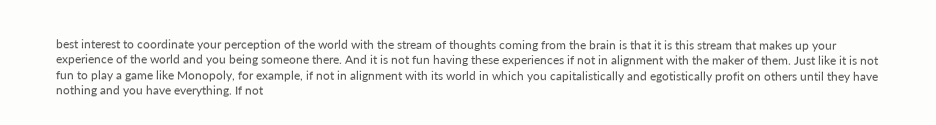best interest to coordinate your perception of the world with the stream of thoughts coming from the brain is that it is this stream that makes up your experience of the world and you being someone there. And it is not fun having these experiences if not in alignment with the maker of them. Just like it is not fun to play a game like Monopoly, for example, if not in alignment with its world in which you capitalistically and egotistically profit on others until they have nothing and you have everything. If not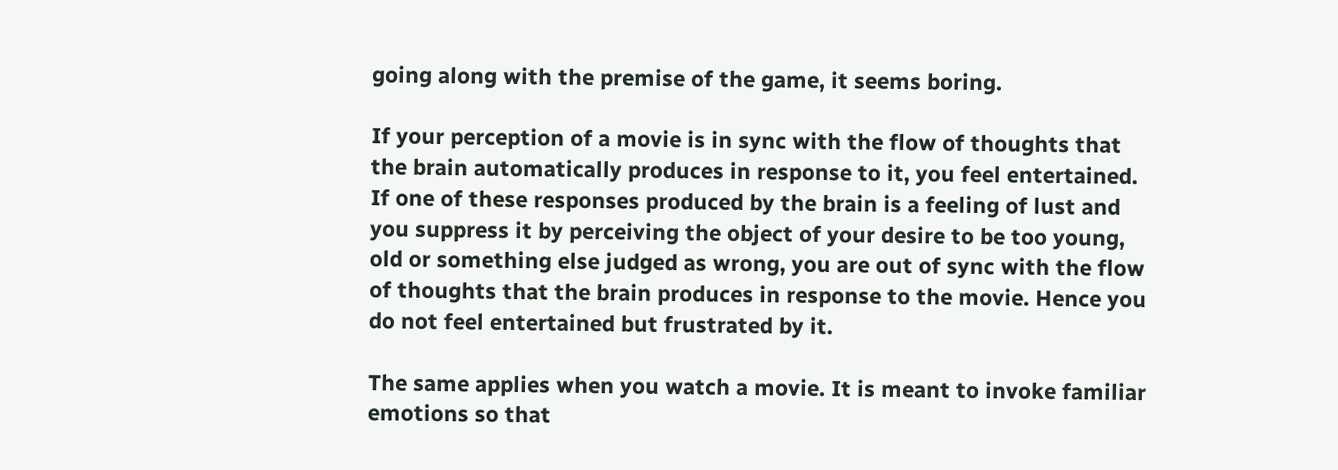going along with the premise of the game, it seems boring.

If your perception of a movie is in sync with the flow of thoughts that the brain automatically produces in response to it, you feel entertained. If one of these responses produced by the brain is a feeling of lust and you suppress it by perceiving the object of your desire to be too young, old or something else judged as wrong, you are out of sync with the flow of thoughts that the brain produces in response to the movie. Hence you do not feel entertained but frustrated by it.

The same applies when you watch a movie. It is meant to invoke familiar emotions so that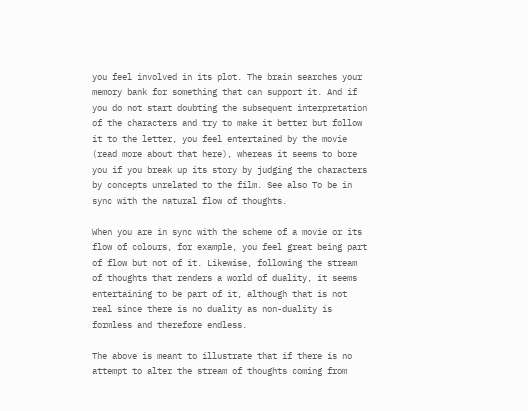you feel involved in its plot. The brain searches your memory bank for something that can support it. And if you do not start doubting the subsequent interpretation of the characters and try to make it better but follow it to the letter, you feel entertained by the movie (read more about that here), whereas it seems to bore you if you break up its story by judging the characters by concepts unrelated to the film. See also To be in sync with the natural flow of thoughts.

When you are in sync with the scheme of a movie or its flow of colours, for example, you feel great being part of flow but not of it. Likewise, following the stream of thoughts that renders a world of duality, it seems entertaining to be part of it, although that is not real since there is no duality as non-duality is formless and therefore endless.

The above is meant to illustrate that if there is no attempt to alter the stream of thoughts coming from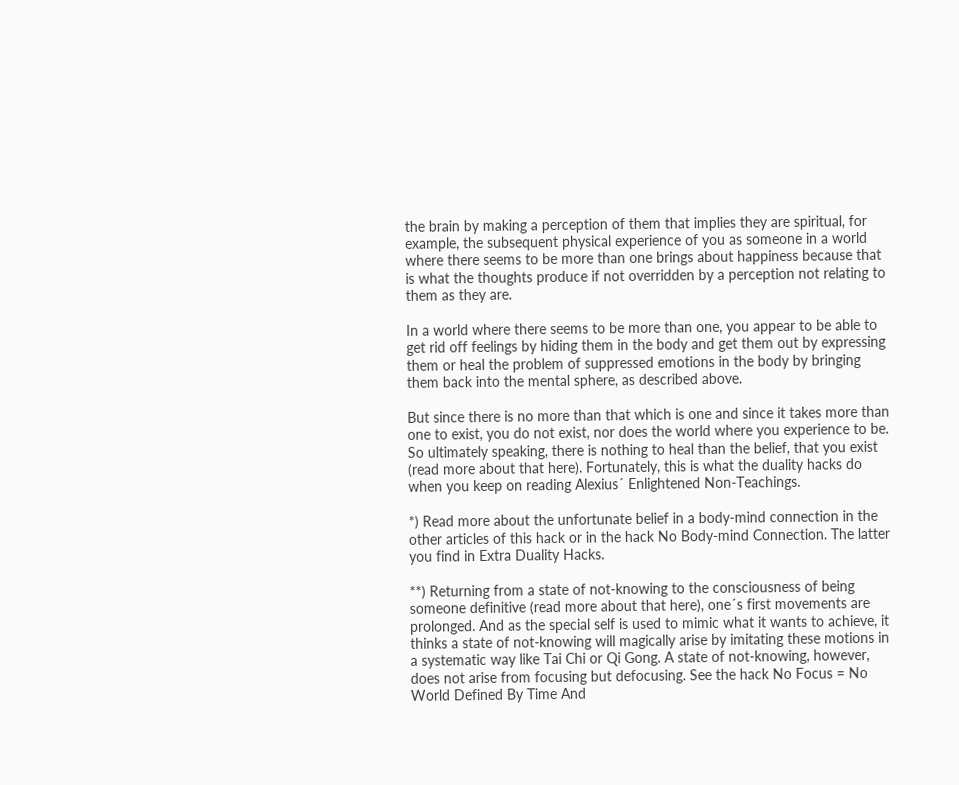the brain by making a perception of them that implies they are spiritual, for example, the subsequent physical experience of you as someone in a world where there seems to be more than one brings about happiness because that is what the thoughts produce if not overridden by a perception not relating to them as they are.

In a world where there seems to be more than one, you appear to be able to get rid off feelings by hiding them in the body and get them out by expressing them or heal the problem of suppressed emotions in the body by bringing them back into the mental sphere, as described above.

But since there is no more than that which is one and since it takes more than one to exist, you do not exist, nor does the world where you experience to be. So ultimately speaking, there is nothing to heal than the belief, that you exist (read more about that here). Fortunately, this is what the duality hacks do when you keep on reading Alexius´ Enlightened Non-Teachings.

*) Read more about the unfortunate belief in a body-mind connection in the other articles of this hack or in the hack No Body-mind Connection. The latter you find in Extra Duality Hacks.

**) Returning from a state of not-knowing to the consciousness of being someone definitive (read more about that here), one´s first movements are prolonged. And as the special self is used to mimic what it wants to achieve, it thinks a state of not-knowing will magically arise by imitating these motions in a systematic way like Tai Chi or Qi Gong. A state of not-knowing, however, does not arise from focusing but defocusing. See the hack No Focus = No World Defined By Time And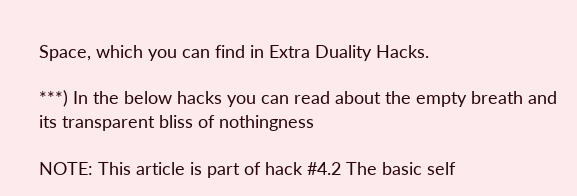Space, which you can find in Extra Duality Hacks.

***) In the below hacks you can read about the empty breath and its transparent bliss of nothingness

NOTE: This article is part of hack #4.2 The basic self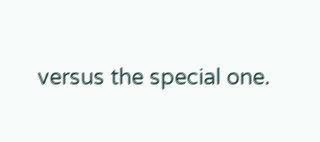versus the special one.